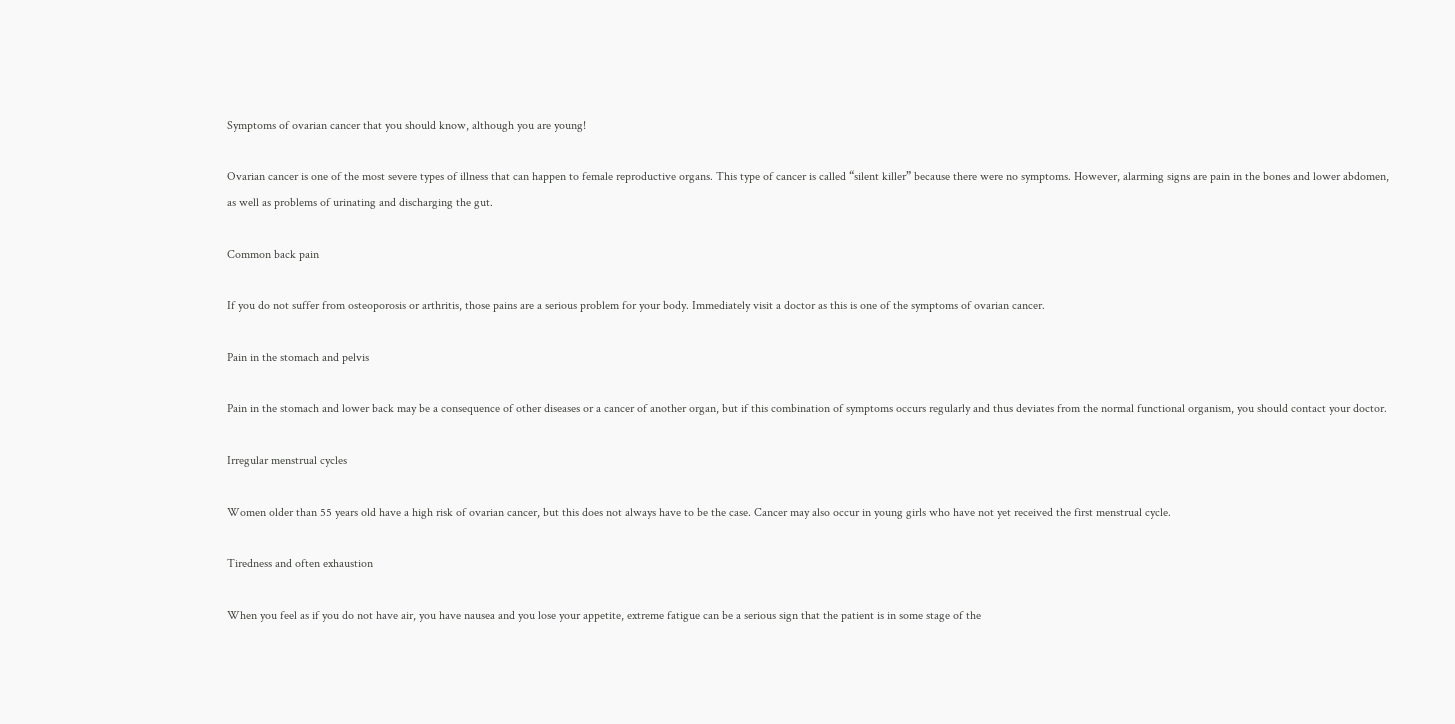Symptoms of ovarian cancer that you should know, although you are young!

Ovarian cancer is one of the most severe types of illness that can happen to female reproductive organs. This type of cancer is called “silent killer” because there were no symptoms. However, alarming signs are pain in the bones and lower abdomen, as well as problems of urinating and discharging the gut.

Common back pain

If you do not suffer from osteoporosis or arthritis, those pains are a serious problem for your body. Immediately visit a doctor as this is one of the symptoms of ovarian cancer.

Pain in the stomach and pelvis

Pain in the stomach and lower back may be a consequence of other diseases or a cancer of another organ, but if this combination of symptoms occurs regularly and thus deviates from the normal functional organism, you should contact your doctor.

Irregular menstrual cycles

Women older than 55 years old have a high risk of ovarian cancer, but this does not always have to be the case. Cancer may also occur in young girls who have not yet received the first menstrual cycle.

Tiredness and often exhaustion

When you feel as if you do not have air, you have nausea and you lose your appetite, extreme fatigue can be a serious sign that the patient is in some stage of the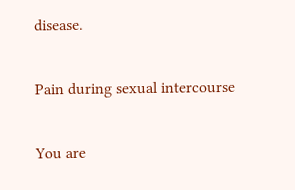disease.

Pain during sexual intercourse

You are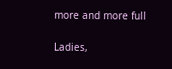more and more full

Ladies,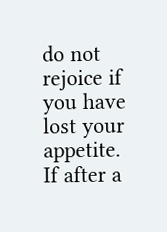do not rejoice if you have lost your appetite. If after a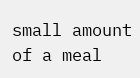small amount of a meal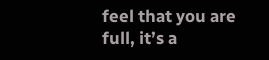feel that you are full, it’s a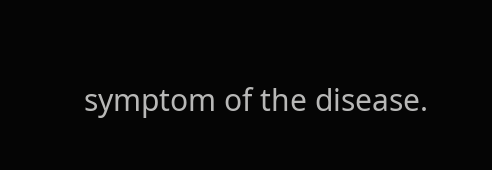symptom of the disease.